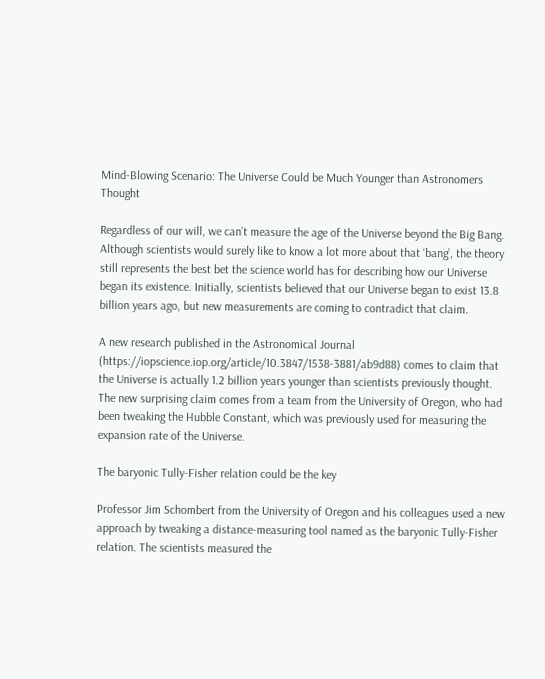Mind-Blowing Scenario: The Universe Could be Much Younger than Astronomers Thought

Regardless of our will, we can’t measure the age of the Universe beyond the Big Bang. Although scientists would surely like to know a lot more about that ‘bang’, the theory still represents the best bet the science world has for describing how our Universe began its existence. Initially, scientists believed that our Universe began to exist 13.8 billion years ago, but new measurements are coming to contradict that claim.

A new research published in the Astronomical Journal (https://iopscience.iop.org/article/10.3847/1538-3881/ab9d88) comes to claim that the Universe is actually 1.2 billion years younger than scientists previously thought. The new surprising claim comes from a team from the University of Oregon, who had been tweaking the Hubble Constant, which was previously used for measuring the expansion rate of the Universe.

The baryonic Tully-Fisher relation could be the key

Professor Jim Schombert from the University of Oregon and his colleagues used a new approach by tweaking a distance-measuring tool named as the baryonic Tully-Fisher relation. The scientists measured the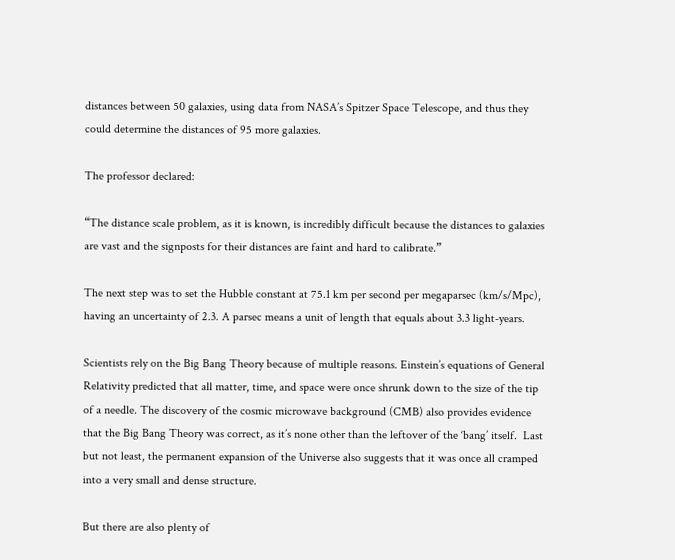distances between 50 galaxies, using data from NASA’s Spitzer Space Telescope, and thus they could determine the distances of 95 more galaxies.

The professor declared:

“The distance scale problem, as it is known, is incredibly difficult because the distances to galaxies are vast and the signposts for their distances are faint and hard to calibrate.”

The next step was to set the Hubble constant at 75.1 km per second per megaparsec (km/s/Mpc), having an uncertainty of 2.3. A parsec means a unit of length that equals about 3.3 light-years.

Scientists rely on the Big Bang Theory because of multiple reasons. Einstein’s equations of General Relativity predicted that all matter, time, and space were once shrunk down to the size of the tip of a needle. The discovery of the cosmic microwave background (CMB) also provides evidence that the Big Bang Theory was correct, as it’s none other than the leftover of the ‘bang’ itself.  Last but not least, the permanent expansion of the Universe also suggests that it was once all cramped into a very small and dense structure.

But there are also plenty of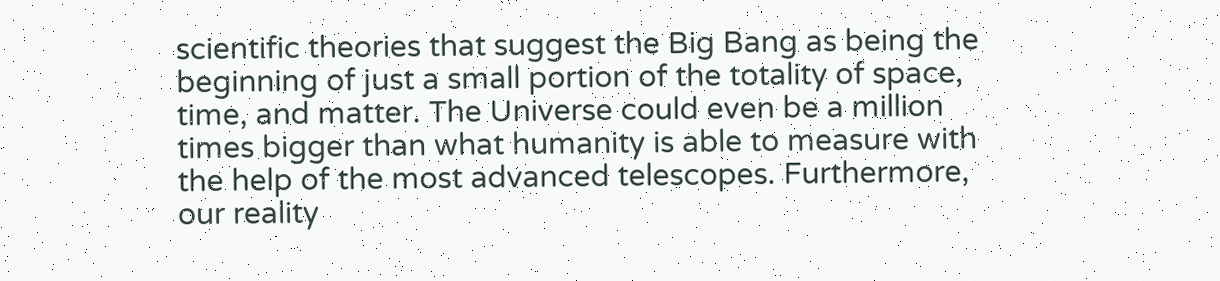scientific theories that suggest the Big Bang as being the beginning of just a small portion of the totality of space, time, and matter. The Universe could even be a million times bigger than what humanity is able to measure with the help of the most advanced telescopes. Furthermore, our reality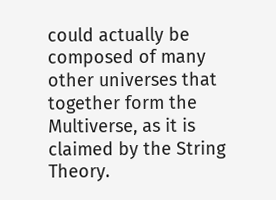could actually be composed of many other universes that together form the Multiverse, as it is claimed by the String Theory.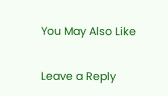You May Also Like

Leave a Reply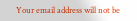Your email address will not be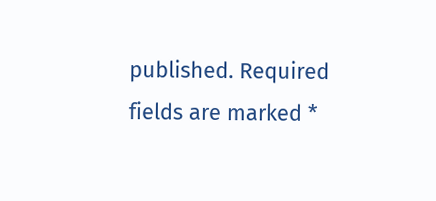published. Required fields are marked *